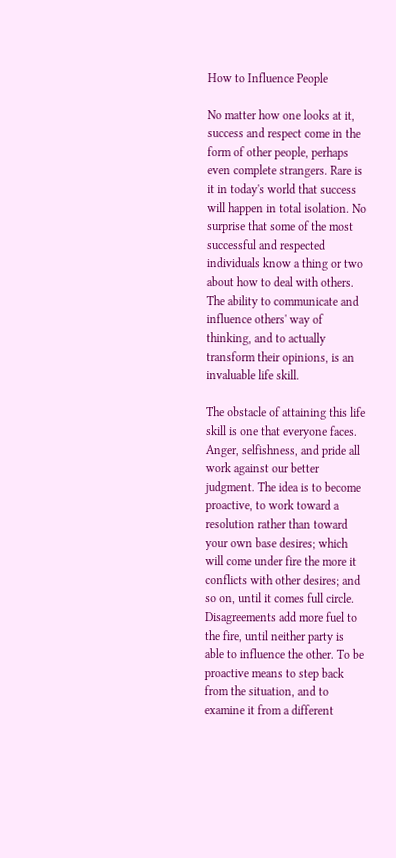How to Influence People

No matter how one looks at it, success and respect come in the form of other people, perhaps even complete strangers. Rare is it in today's world that success will happen in total isolation. No surprise that some of the most successful and respected individuals know a thing or two about how to deal with others. The ability to communicate and influence others' way of thinking, and to actually transform their opinions, is an invaluable life skill.

The obstacle of attaining this life skill is one that everyone faces. Anger, selfishness, and pride all work against our better judgment. The idea is to become proactive, to work toward a resolution rather than toward your own base desires; which will come under fire the more it conflicts with other desires; and so on, until it comes full circle. Disagreements add more fuel to the fire, until neither party is able to influence the other. To be proactive means to step back from the situation, and to examine it from a different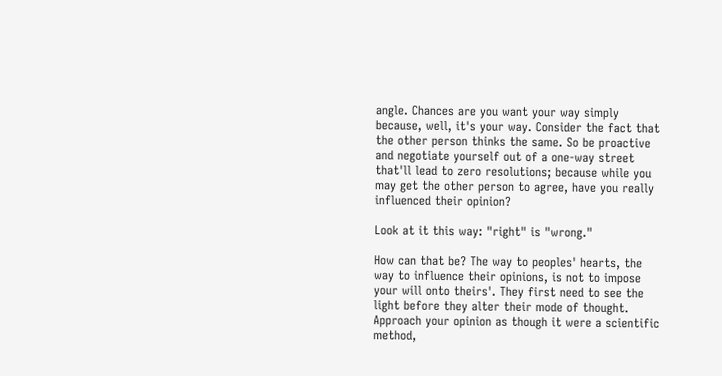angle. Chances are you want your way simply because, well, it's your way. Consider the fact that the other person thinks the same. So be proactive and negotiate yourself out of a one-way street that'll lead to zero resolutions; because while you may get the other person to agree, have you really influenced their opinion?

Look at it this way: "right" is "wrong."

How can that be? The way to peoples' hearts, the way to influence their opinions, is not to impose your will onto theirs'. They first need to see the light before they alter their mode of thought. Approach your opinion as though it were a scientific method,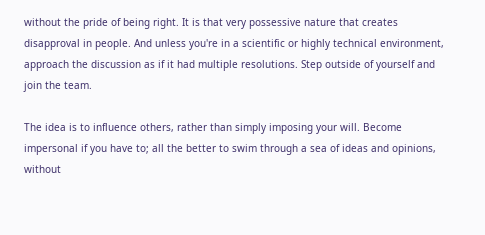without the pride of being right. It is that very possessive nature that creates disapproval in people. And unless you're in a scientific or highly technical environment, approach the discussion as if it had multiple resolutions. Step outside of yourself and join the team.

The idea is to influence others, rather than simply imposing your will. Become impersonal if you have to; all the better to swim through a sea of ideas and opinions, without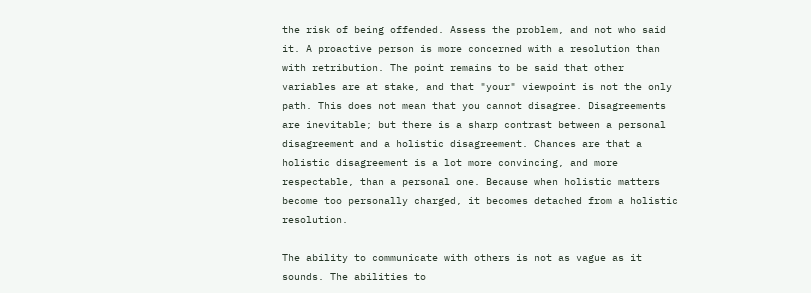the risk of being offended. Assess the problem, and not who said it. A proactive person is more concerned with a resolution than with retribution. The point remains to be said that other variables are at stake, and that "your" viewpoint is not the only path. This does not mean that you cannot disagree. Disagreements are inevitable; but there is a sharp contrast between a personal disagreement and a holistic disagreement. Chances are that a holistic disagreement is a lot more convincing, and more respectable, than a personal one. Because when holistic matters become too personally charged, it becomes detached from a holistic resolution.

The ability to communicate with others is not as vague as it sounds. The abilities to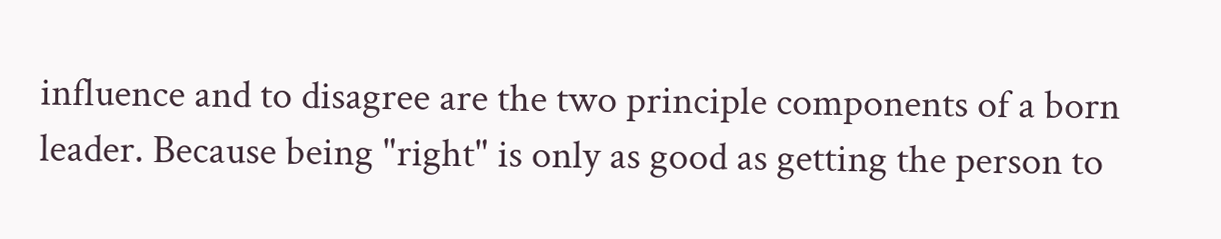influence and to disagree are the two principle components of a born leader. Because being "right" is only as good as getting the person to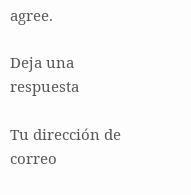agree.

Deja una respuesta

Tu dirección de correo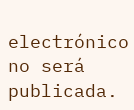electrónico no será publicada.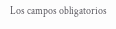Los campos obligatorios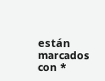están marcados con *